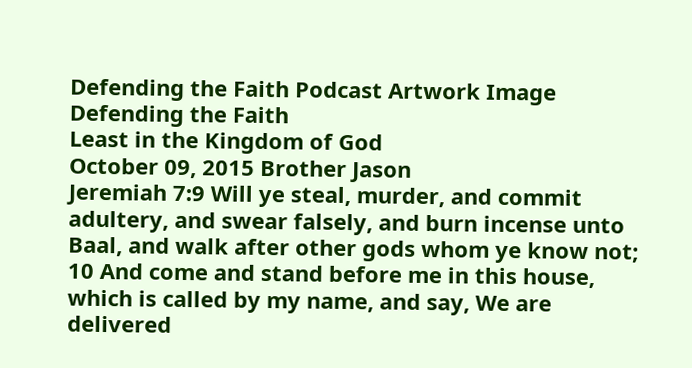Defending the Faith Podcast Artwork Image
Defending the Faith
Least in the Kingdom of God
October 09, 2015 Brother Jason
Jeremiah 7:9 Will ye steal, murder, and commit adultery, and swear falsely, and burn incense unto Baal, and walk after other gods whom ye know not; 10 And come and stand before me in this house, which is called by my name, and say, We are delivered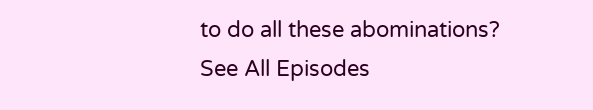to do all these abominations?
See All Episodes